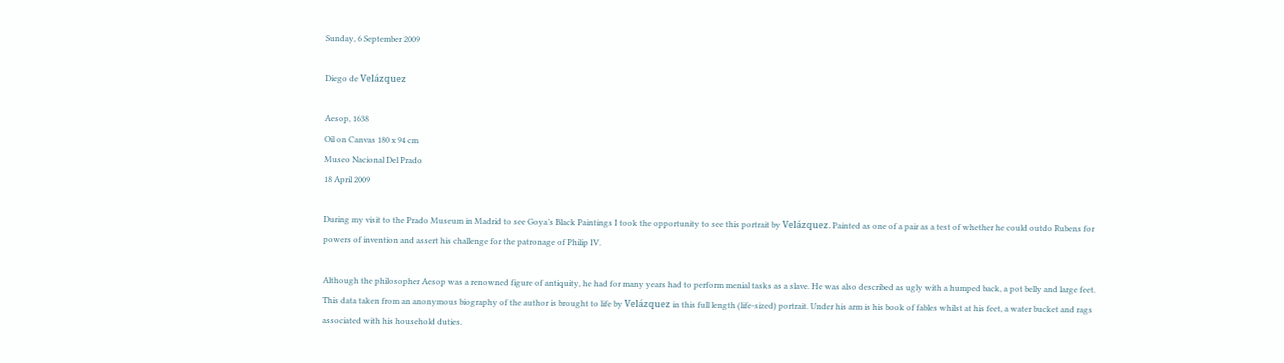Sunday, 6 September 2009

Diego de Velázquez

Aesop, 1638
Oil on Canvas 180 x 94 cm
Museo Nacional Del Prado
18 April 2009

During my visit to the Prado Museum in Madrid to see Goya’s Black Paintings I took the opportunity to see this portrait by Velázquez. Painted as one of a pair as a test of whether he could outdo Rubens for powers of invention and assert his challenge for the patronage of Philip IV.

Although the philosopher Aesop was a renowned figure of antiquity, he had for many years had to perform menial tasks as a slave. He was also described as ugly with a humped back, a pot belly and large feet. This data taken from an anonymous biography of the author is brought to life by Velázquez in this full length (life-sized) portrait. Under his arm is his book of fables whilst at his feet, a water bucket and rags associated with his household duties.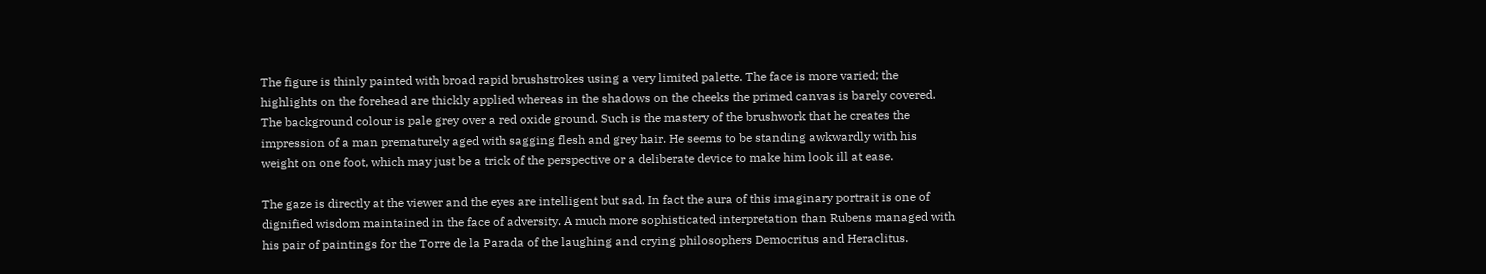The figure is thinly painted with broad rapid brushstrokes using a very limited palette. The face is more varied; the highlights on the forehead are thickly applied whereas in the shadows on the cheeks the primed canvas is barely covered. The background colour is pale grey over a red oxide ground. Such is the mastery of the brushwork that he creates the impression of a man prematurely aged with sagging flesh and grey hair. He seems to be standing awkwardly with his weight on one foot, which may just be a trick of the perspective or a deliberate device to make him look ill at ease.

The gaze is directly at the viewer and the eyes are intelligent but sad. In fact the aura of this imaginary portrait is one of dignified wisdom maintained in the face of adversity. A much more sophisticated interpretation than Rubens managed with his pair of paintings for the Torre de la Parada of the laughing and crying philosophers Democritus and Heraclitus.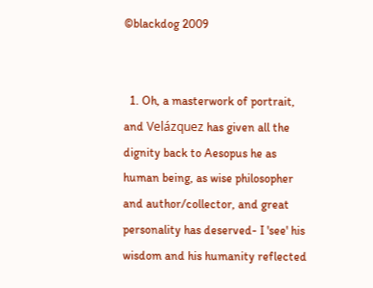©blackdog 2009


  1. Oh, a masterwork of portrait, and Velázquez has given all the dignity back to Aesopus he as human being, as wise philosopher and author/collector, and great personality has deserved- I 'see' his wisdom and his humanity reflected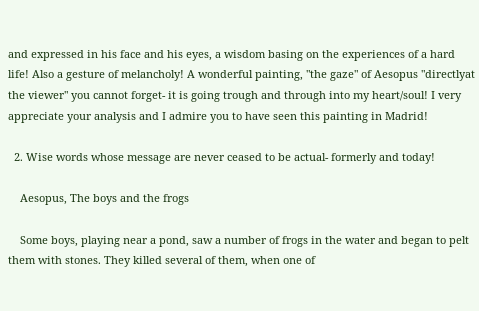and expressed in his face and his eyes, a wisdom basing on the experiences of a hard life! Also a gesture of melancholy! A wonderful painting, "the gaze" of Aesopus "directlyat the viewer" you cannot forget- it is going trough and through into my heart/soul! I very appreciate your analysis and I admire you to have seen this painting in Madrid!

  2. Wise words whose message are never ceased to be actual- formerly and today!

    Aesopus, The boys and the frogs

    Some boys, playing near a pond, saw a number of frogs in the water and began to pelt them with stones. They killed several of them, when one of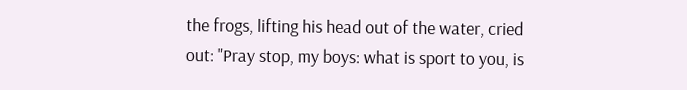the frogs, lifting his head out of the water, cried out: "Pray stop, my boys: what is sport to you, is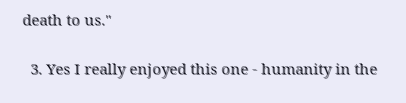death to us."

  3. Yes I really enjoyed this one - humanity in the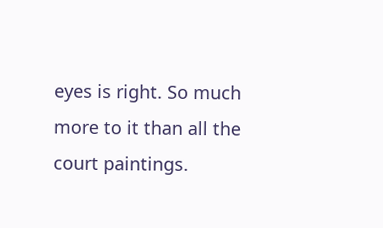eyes is right. So much more to it than all the court paintings.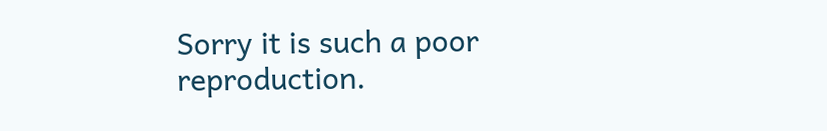Sorry it is such a poor reproduction.